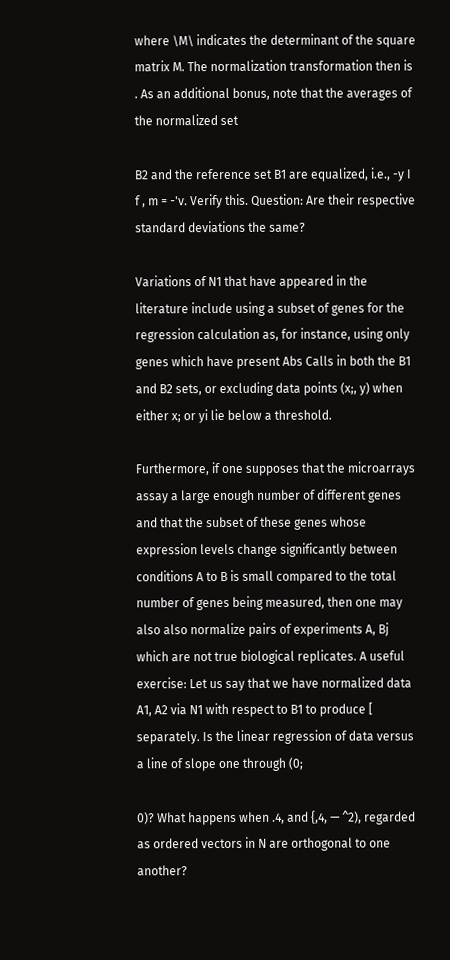where \M\ indicates the determinant of the square matrix M. The normalization transformation then is . As an additional bonus, note that the averages of the normalized set

B2 and the reference set B1 are equalized, i.e., -y I f , m = -'v. Verify this. Question: Are their respective standard deviations the same?

Variations of N1 that have appeared in the literature include using a subset of genes for the regression calculation as, for instance, using only genes which have present Abs Calls in both the B1 and B2 sets, or excluding data points (x;, y) when either x; or yi lie below a threshold.

Furthermore, if one supposes that the microarrays assay a large enough number of different genes and that the subset of these genes whose expression levels change significantly between conditions A to B is small compared to the total number of genes being measured, then one may also also normalize pairs of experiments A, Bj which are not true biological replicates. A useful exercise: Let us say that we have normalized data A1, A2 via N1 with respect to B1 to produce [ separately. Is the linear regression of data versus a line of slope one through (0;

0)? What happens when .4, and {,4, — ^2), regarded as ordered vectors in N are orthogonal to one another?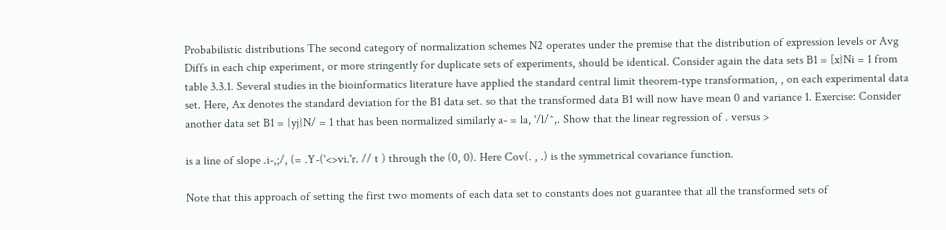Probabilistic distributions The second category of normalization schemes N2 operates under the premise that the distribution of expression levels or Avg Diffs in each chip experiment, or more stringently for duplicate sets of experiments, should be identical. Consider again the data sets B1 = [x}Ni = 1 from table 3.3.1. Several studies in the bioinformatics literature have applied the standard central limit theorem-type transformation, , on each experimental data set. Here, Ax denotes the standard deviation for the B1 data set. so that the transformed data B1 will now have mean 0 and variance 1. Exercise: Consider another data set B1 = {yj}N/ = 1 that has been normalized similarly a- = la, '/l/^,. Show that the linear regression of . versus >

is a line of slope .i-,;/, (= .Y-('<>vi.'r. // t ) through the (0, 0). Here Cov(. , .) is the symmetrical covariance function.

Note that this approach of setting the first two moments of each data set to constants does not guarantee that all the transformed sets of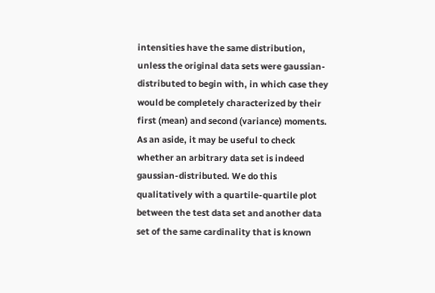intensities have the same distribution, unless the original data sets were gaussian-distributed to begin with, in which case they would be completely characterized by their first (mean) and second (variance) moments. As an aside, it may be useful to check whether an arbitrary data set is indeed gaussian-distributed. We do this qualitatively with a quartile-quartile plot between the test data set and another data set of the same cardinality that is known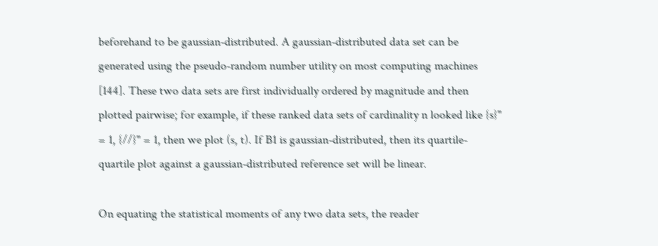beforehand to be gaussian-distributed. A gaussian-distributed data set can be generated using the pseudo-random number utility on most computing machines [144]. These two data sets are first individually ordered by magnitude and then plotted pairwise; for example, if these ranked data sets of cardinality n looked like {s}" = 1, {//}" = 1, then we plot (s, t). If B1 is gaussian-distributed, then its quartile-quartile plot against a gaussian-distributed reference set will be linear.

On equating the statistical moments of any two data sets, the reader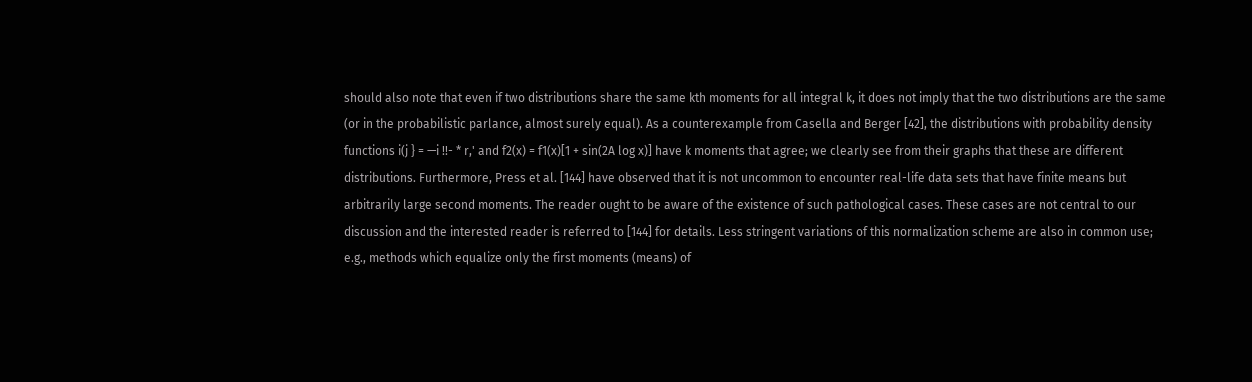should also note that even if two distributions share the same kth moments for all integral k, it does not imply that the two distributions are the same (or in the probabilistic parlance, almost surely equal). As a counterexample from Casella and Berger [42], the distributions with probability density functions i(j } = —i !!- * r,' and f2(x) = f1(x)[1 + sin(2A log x)] have k moments that agree; we clearly see from their graphs that these are different distributions. Furthermore, Press et al. [144] have observed that it is not uncommon to encounter real-life data sets that have finite means but arbitrarily large second moments. The reader ought to be aware of the existence of such pathological cases. These cases are not central to our discussion and the interested reader is referred to [144] for details. Less stringent variations of this normalization scheme are also in common use; e.g., methods which equalize only the first moments (means) of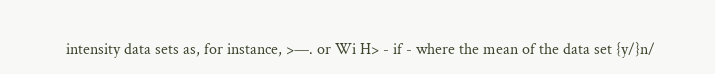intensity data sets as, for instance, >—. or Wi H> - if - where the mean of the data set {y/}n/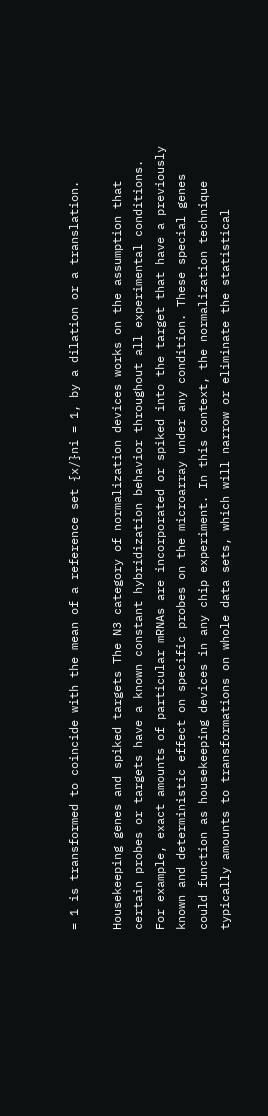= 1 is transformed to coincide with the mean of a reference set {x/}ni = 1, by a dilation or a translation.

Housekeeping genes and spiked targets The N3 category of normalization devices works on the assumption that certain probes or targets have a known constant hybridization behavior throughout all experimental conditions. For example, exact amounts of particular mRNAs are incorporated or spiked into the target that have a previously known and deterministic effect on specific probes on the microarray under any condition. These special genes could function as housekeeping devices in any chip experiment. In this context, the normalization technique typically amounts to transformations on whole data sets, which will narrow or eliminate the statistical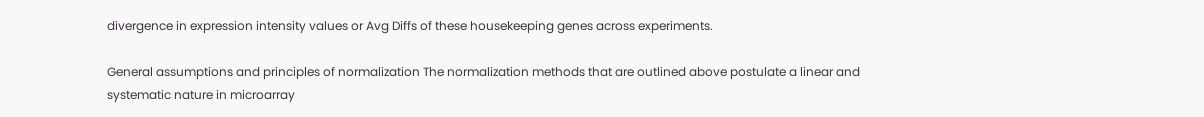divergence in expression intensity values or Avg Diffs of these housekeeping genes across experiments.

General assumptions and principles of normalization The normalization methods that are outlined above postulate a linear and systematic nature in microarray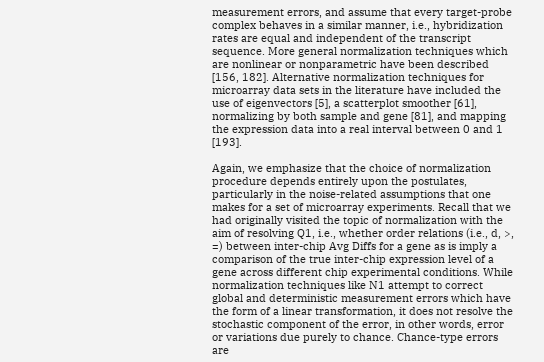measurement errors, and assume that every target-probe complex behaves in a similar manner, i.e., hybridization rates are equal and independent of the transcript sequence. More general normalization techniques which are nonlinear or nonparametric have been described [156, 182]. Alternative normalization techniques for microarray data sets in the literature have included the use of eigenvectors [5], a scatterplot smoother [61], normalizing by both sample and gene [81], and mapping the expression data into a real interval between 0 and 1 [193].

Again, we emphasize that the choice of normalization procedure depends entirely upon the postulates, particularly in the noise-related assumptions that one makes for a set of microarray experiments. Recall that we had originally visited the topic of normalization with the aim of resolving Q1, i.e., whether order relations (i.e., d, >, =) between inter-chip Avg Diffs for a gene as is imply a comparison of the true inter-chip expression level of a gene across different chip experimental conditions. While normalization techniques like N1 attempt to correct global and deterministic measurement errors which have the form of a linear transformation, it does not resolve the stochastic component of the error, in other words, error or variations due purely to chance. Chance-type errors are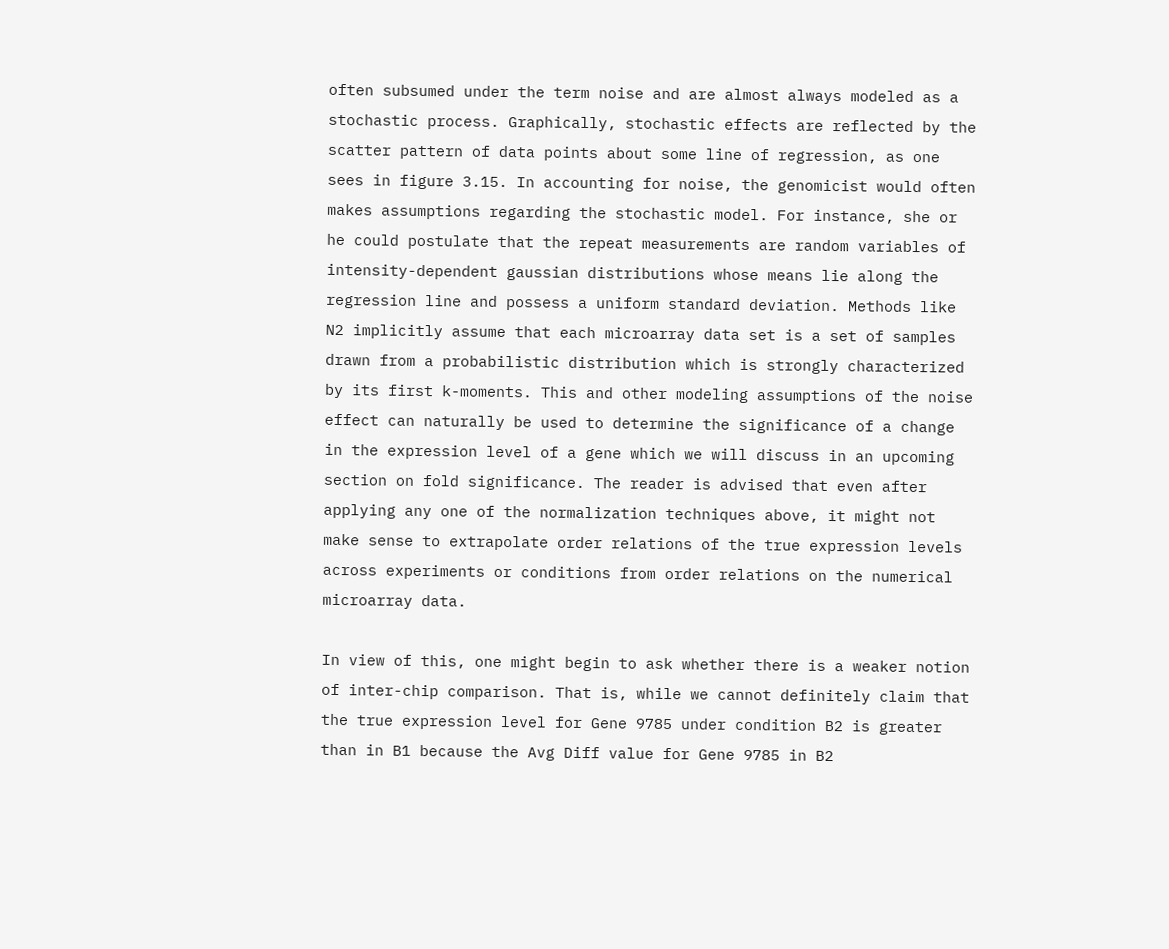often subsumed under the term noise and are almost always modeled as a stochastic process. Graphically, stochastic effects are reflected by the scatter pattern of data points about some line of regression, as one sees in figure 3.15. In accounting for noise, the genomicist would often makes assumptions regarding the stochastic model. For instance, she or he could postulate that the repeat measurements are random variables of intensity-dependent gaussian distributions whose means lie along the regression line and possess a uniform standard deviation. Methods like N2 implicitly assume that each microarray data set is a set of samples drawn from a probabilistic distribution which is strongly characterized by its first k-moments. This and other modeling assumptions of the noise effect can naturally be used to determine the significance of a change in the expression level of a gene which we will discuss in an upcoming section on fold significance. The reader is advised that even after applying any one of the normalization techniques above, it might not make sense to extrapolate order relations of the true expression levels across experiments or conditions from order relations on the numerical microarray data.

In view of this, one might begin to ask whether there is a weaker notion of inter-chip comparison. That is, while we cannot definitely claim that the true expression level for Gene 9785 under condition B2 is greater than in B1 because the Avg Diff value for Gene 9785 in B2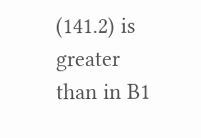(141.2) is greater than in B1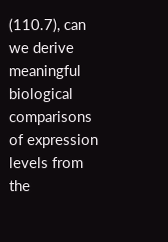(110.7), can we derive meaningful biological comparisons of expression levels from the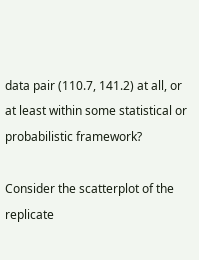data pair (110.7, 141.2) at all, or at least within some statistical or probabilistic framework?

Consider the scatterplot of the replicate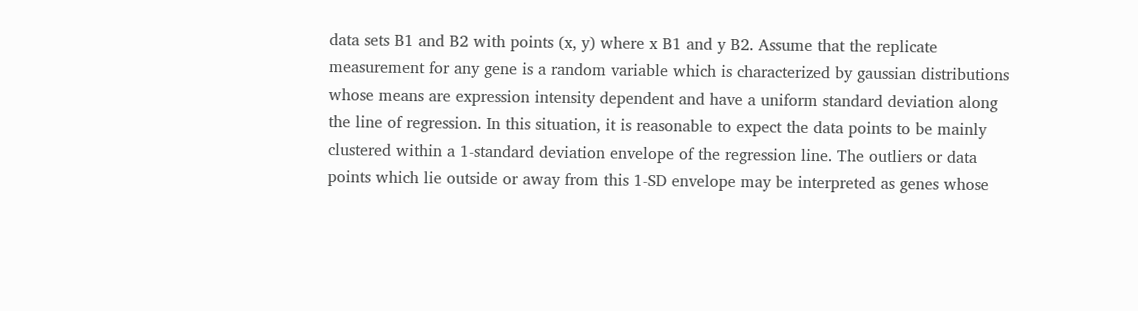data sets B1 and B2 with points (x, y) where x B1 and y B2. Assume that the replicate measurement for any gene is a random variable which is characterized by gaussian distributions whose means are expression intensity dependent and have a uniform standard deviation along the line of regression. In this situation, it is reasonable to expect the data points to be mainly clustered within a 1-standard deviation envelope of the regression line. The outliers or data points which lie outside or away from this 1-SD envelope may be interpreted as genes whose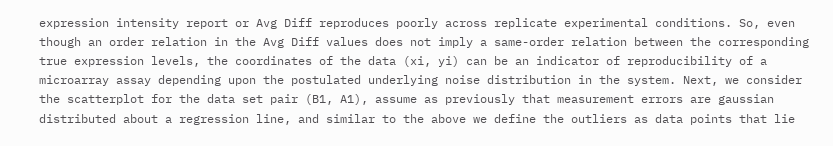expression intensity report or Avg Diff reproduces poorly across replicate experimental conditions. So, even though an order relation in the Avg Diff values does not imply a same-order relation between the corresponding true expression levels, the coordinates of the data (xi, yi) can be an indicator of reproducibility of a microarray assay depending upon the postulated underlying noise distribution in the system. Next, we consider the scatterplot for the data set pair (B1, A1), assume as previously that measurement errors are gaussian distributed about a regression line, and similar to the above we define the outliers as data points that lie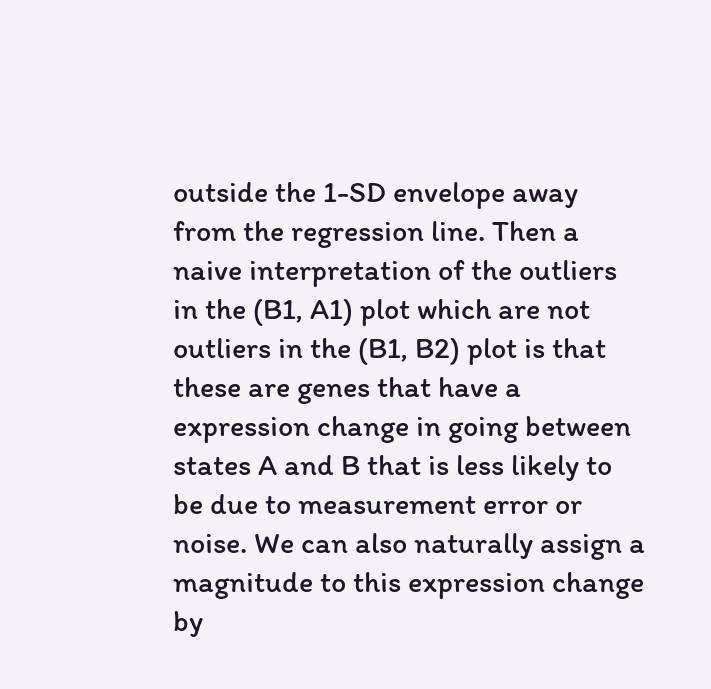outside the 1-SD envelope away from the regression line. Then a naive interpretation of the outliers in the (B1, A1) plot which are not outliers in the (B1, B2) plot is that these are genes that have a expression change in going between states A and B that is less likely to be due to measurement error or noise. We can also naturally assign a magnitude to this expression change by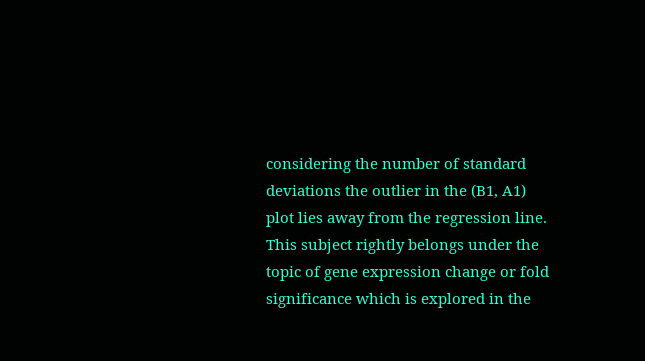considering the number of standard deviations the outlier in the (B1, A1) plot lies away from the regression line. This subject rightly belongs under the topic of gene expression change or fold significance which is explored in the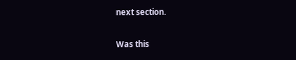next section.

Was this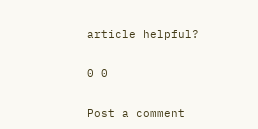article helpful?

0 0

Post a comment